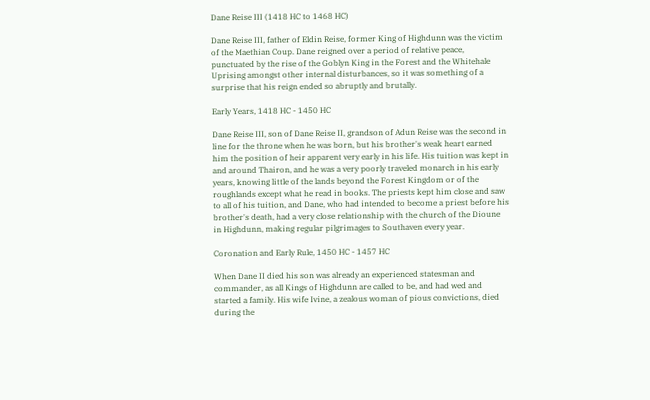Dane Reise III (1418 HC to 1468 HC)

Dane Reise III, father of Eldin Reise, former King of Highdunn was the victim of the Maethian Coup. Dane reigned over a period of relative peace, punctuated by the rise of the Goblyn King in the Forest and the Whitehale Uprising amongst other internal disturbances, so it was something of a surprise that his reign ended so abruptly and brutally.

Early Years, 1418 HC - 1450 HC

Dane Reise III, son of Dane Reise II, grandson of Adun Reise was the second in line for the throne when he was born, but his brother's weak heart earned him the position of heir apparent very early in his life. His tuition was kept in and around Thairon, and he was a very poorly traveled monarch in his early years, knowing little of the lands beyond the Forest Kingdom or of the roughlands except what he read in books. The priests kept him close and saw to all of his tuition, and Dane, who had intended to become a priest before his brother's death, had a very close relationship with the church of the Dioune in Highdunn, making regular pilgrimages to Southaven every year.

Coronation and Early Rule, 1450 HC - 1457 HC

When Dane II died his son was already an experienced statesman and commander, as all Kings of Highdunn are called to be, and had wed and started a family. His wife Ivine, a zealous woman of pious convictions, died during the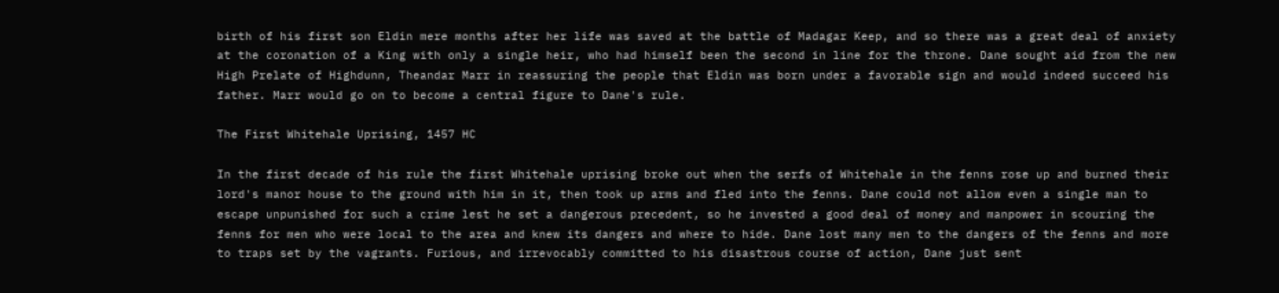birth of his first son Eldin mere months after her life was saved at the battle of Madagar Keep, and so there was a great deal of anxiety at the coronation of a King with only a single heir, who had himself been the second in line for the throne. Dane sought aid from the new High Prelate of Highdunn, Theandar Marr in reassuring the people that Eldin was born under a favorable sign and would indeed succeed his father. Marr would go on to become a central figure to Dane's rule.

The First Whitehale Uprising, 1457 HC

In the first decade of his rule the first Whitehale uprising broke out when the serfs of Whitehale in the fenns rose up and burned their lord's manor house to the ground with him in it, then took up arms and fled into the fenns. Dane could not allow even a single man to escape unpunished for such a crime lest he set a dangerous precedent, so he invested a good deal of money and manpower in scouring the fenns for men who were local to the area and knew its dangers and where to hide. Dane lost many men to the dangers of the fenns and more to traps set by the vagrants. Furious, and irrevocably committed to his disastrous course of action, Dane just sent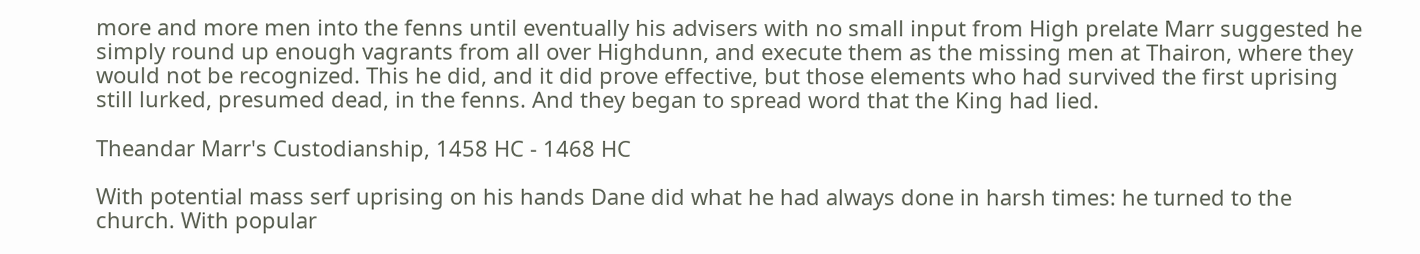more and more men into the fenns until eventually his advisers with no small input from High prelate Marr suggested he simply round up enough vagrants from all over Highdunn, and execute them as the missing men at Thairon, where they would not be recognized. This he did, and it did prove effective, but those elements who had survived the first uprising still lurked, presumed dead, in the fenns. And they began to spread word that the King had lied.

Theandar Marr's Custodianship, 1458 HC - 1468 HC

With potential mass serf uprising on his hands Dane did what he had always done in harsh times: he turned to the church. With popular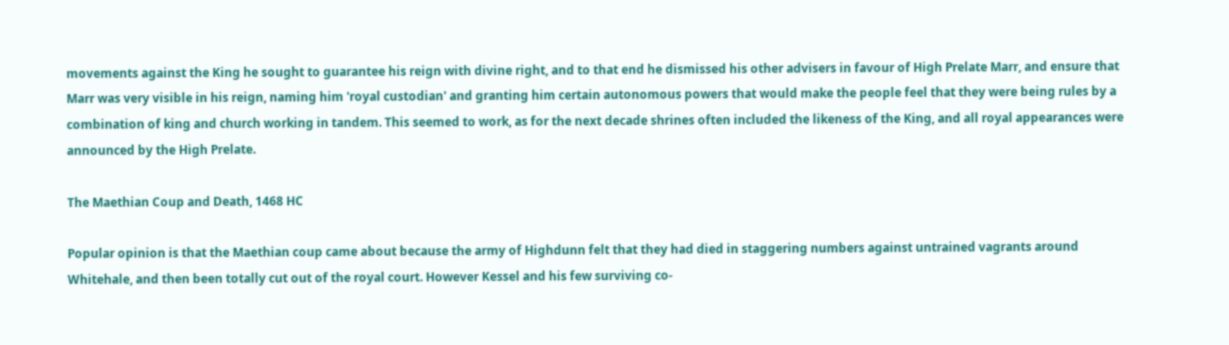movements against the King he sought to guarantee his reign with divine right, and to that end he dismissed his other advisers in favour of High Prelate Marr, and ensure that Marr was very visible in his reign, naming him 'royal custodian' and granting him certain autonomous powers that would make the people feel that they were being rules by a combination of king and church working in tandem. This seemed to work, as for the next decade shrines often included the likeness of the King, and all royal appearances were announced by the High Prelate.

The Maethian Coup and Death, 1468 HC

Popular opinion is that the Maethian coup came about because the army of Highdunn felt that they had died in staggering numbers against untrained vagrants around Whitehale, and then been totally cut out of the royal court. However Kessel and his few surviving co-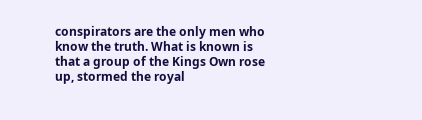conspirators are the only men who know the truth. What is known is that a group of the Kings Own rose up, stormed the royal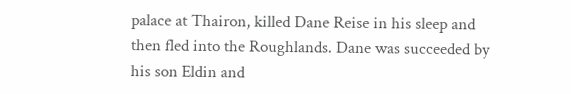palace at Thairon, killed Dane Reise in his sleep and then fled into the Roughlands. Dane was succeeded by his son Eldin and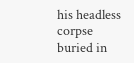his headless corpse buried in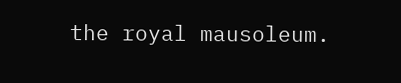the royal mausoleum.